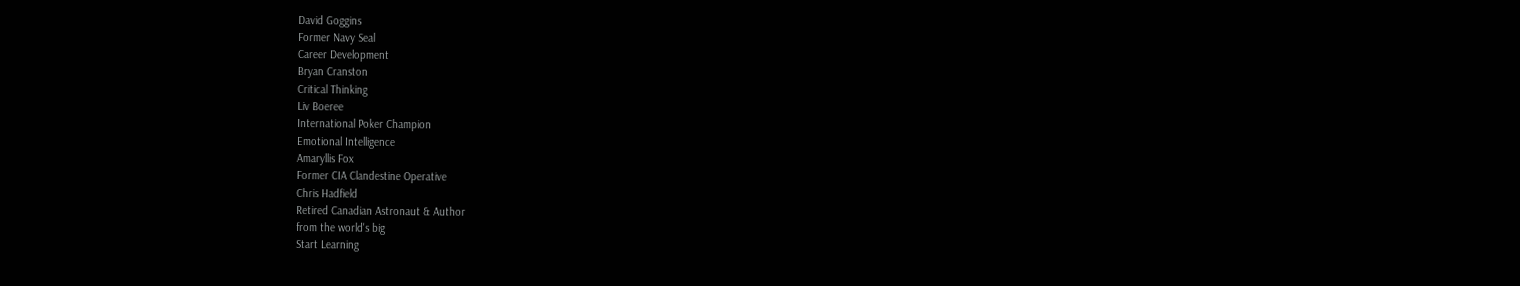David Goggins
Former Navy Seal
Career Development
Bryan Cranston
Critical Thinking
Liv Boeree
International Poker Champion
Emotional Intelligence
Amaryllis Fox
Former CIA Clandestine Operative
Chris Hadfield
Retired Canadian Astronaut & Author
from the world's big
Start Learning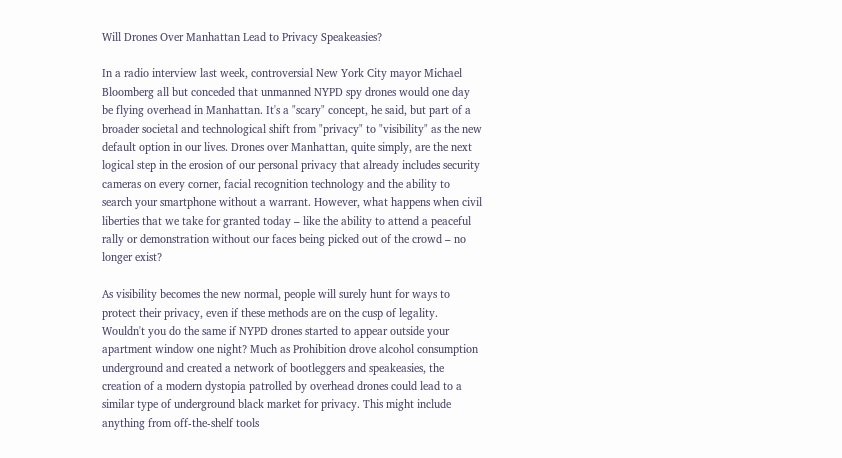Will Drones Over Manhattan Lead to Privacy Speakeasies?

In a radio interview last week, controversial New York City mayor Michael Bloomberg all but conceded that unmanned NYPD spy drones would one day be flying overhead in Manhattan. It's a "scary" concept, he said, but part of a broader societal and technological shift from "privacy" to "visibility" as the new default option in our lives. Drones over Manhattan, quite simply, are the next logical step in the erosion of our personal privacy that already includes security cameras on every corner, facial recognition technology and the ability to search your smartphone without a warrant. However, what happens when civil liberties that we take for granted today – like the ability to attend a peaceful rally or demonstration without our faces being picked out of the crowd – no longer exist?

As visibility becomes the new normal, people will surely hunt for ways to protect their privacy, even if these methods are on the cusp of legality. Wouldn't you do the same if NYPD drones started to appear outside your apartment window one night? Much as Prohibition drove alcohol consumption underground and created a network of bootleggers and speakeasies, the creation of a modern dystopia patrolled by overhead drones could lead to a similar type of underground black market for privacy. This might include anything from off-the-shelf tools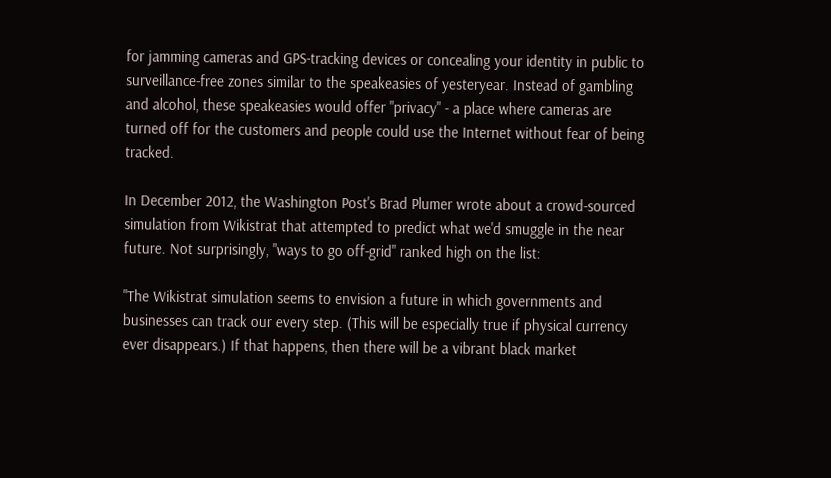for jamming cameras and GPS-tracking devices or concealing your identity in public to surveillance-free zones similar to the speakeasies of yesteryear. Instead of gambling and alcohol, these speakeasies would offer "privacy" - a place where cameras are turned off for the customers and people could use the Internet without fear of being tracked.

In December 2012, the Washington Post's Brad Plumer wrote about a crowd-sourced simulation from Wikistrat that attempted to predict what we'd smuggle in the near future. Not surprisingly, "ways to go off-grid" ranked high on the list:

"The Wikistrat simulation seems to envision a future in which governments and businesses can track our every step. (This will be especially true if physical currency ever disappears.) If that happens, then there will be a vibrant black market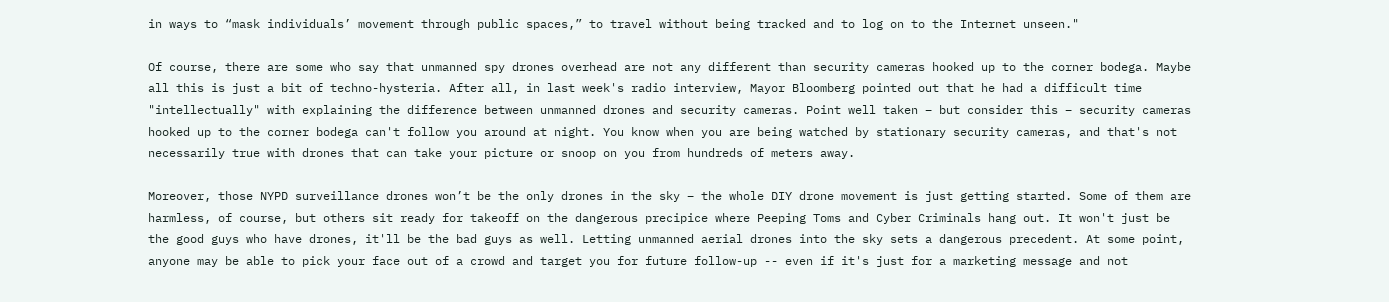in ways to “mask individuals’ movement through public spaces,” to travel without being tracked and to log on to the Internet unseen."

Of course, there are some who say that unmanned spy drones overhead are not any different than security cameras hooked up to the corner bodega. Maybe all this is just a bit of techno-hysteria. After all, in last week's radio interview, Mayor Bloomberg pointed out that he had a difficult time "intellectually" with explaining the difference between unmanned drones and security cameras. Point well taken – but consider this – security cameras hooked up to the corner bodega can't follow you around at night. You know when you are being watched by stationary security cameras, and that's not necessarily true with drones that can take your picture or snoop on you from hundreds of meters away.

Moreover, those NYPD surveillance drones won’t be the only drones in the sky – the whole DIY drone movement is just getting started. Some of them are harmless, of course, but others sit ready for takeoff on the dangerous precipice where Peeping Toms and Cyber Criminals hang out. It won't just be the good guys who have drones, it'll be the bad guys as well. Letting unmanned aerial drones into the sky sets a dangerous precedent. At some point, anyone may be able to pick your face out of a crowd and target you for future follow-up -- even if it's just for a marketing message and not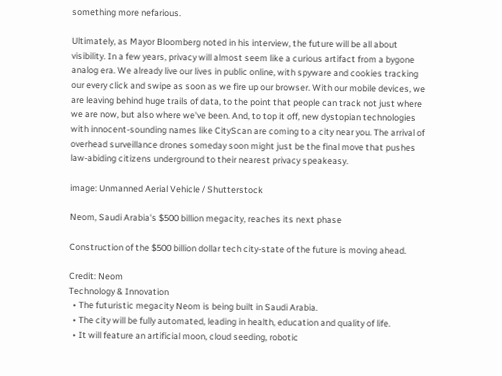something more nefarious.

Ultimately, as Mayor Bloomberg noted in his interview, the future will be all about visibility. In a few years, privacy will almost seem like a curious artifact from a bygone analog era. We already live our lives in public online, with spyware and cookies tracking our every click and swipe as soon as we fire up our browser. With our mobile devices, we are leaving behind huge trails of data, to the point that people can track not just where we are now, but also where we've been. And, to top it off, new dystopian technologies with innocent-sounding names like CityScan are coming to a city near you. The arrival of overhead surveillance drones someday soon might just be the final move that pushes law-abiding citizens underground to their nearest privacy speakeasy.

image: Unmanned Aerial Vehicle / Shutterstock

Neom, Saudi Arabia's $500 billion megacity, reaches its next phase

Construction of the $500 billion dollar tech city-state of the future is moving ahead.

Credit: Neom
Technology & Innovation
  • The futuristic megacity Neom is being built in Saudi Arabia.
  • The city will be fully automated, leading in health, education and quality of life.
  • It will feature an artificial moon, cloud seeding, robotic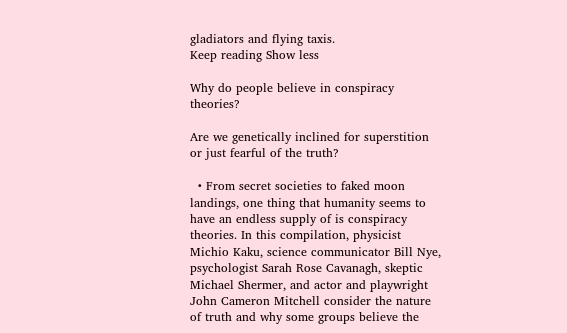gladiators and flying taxis.
Keep reading Show less

Why do people believe in conspiracy theories?

Are we genetically inclined for superstition or just fearful of the truth?

  • From secret societies to faked moon landings, one thing that humanity seems to have an endless supply of is conspiracy theories. In this compilation, physicist Michio Kaku, science communicator Bill Nye, psychologist Sarah Rose Cavanagh, skeptic Michael Shermer, and actor and playwright John Cameron Mitchell consider the nature of truth and why some groups believe the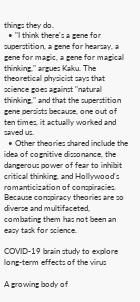things they do.
  • "I think there's a gene for superstition, a gene for hearsay, a gene for magic, a gene for magical thinking," argues Kaku. The theoretical physicist says that science goes against "natural thinking," and that the superstition gene persists because, one out of ten times, it actually worked and saved us.
  • Other theories shared include the idea of cognitive dissonance, the dangerous power of fear to inhibit critical thinking, and Hollywood's romanticization of conspiracies. Because conspiracy theories are so diverse and multifaceted, combating them has not been an easy task for science.

COVID-19 brain study to explore long-term effects of the virus

A growing body of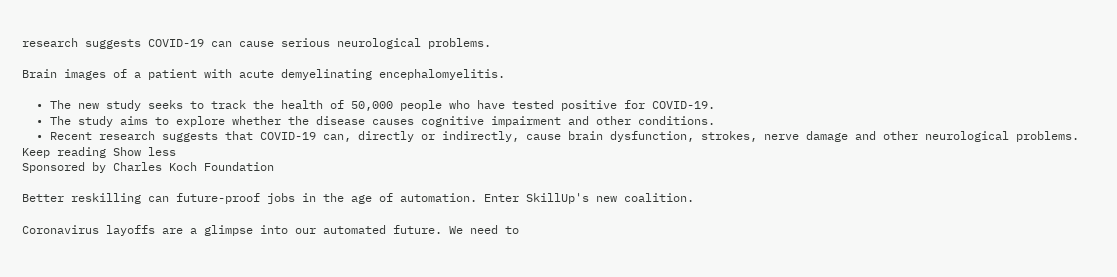research suggests COVID-19 can cause serious neurological problems.

Brain images of a patient with acute demyelinating encephalomyelitis.

  • The new study seeks to track the health of 50,000 people who have tested positive for COVID-19.
  • The study aims to explore whether the disease causes cognitive impairment and other conditions.
  • Recent research suggests that COVID-19 can, directly or indirectly, cause brain dysfunction, strokes, nerve damage and other neurological problems.
Keep reading Show less
Sponsored by Charles Koch Foundation

Better reskilling can future-proof jobs in the age of automation. Enter SkillUp's new coalition.

Coronavirus layoffs are a glimpse into our automated future. We need to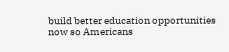build better education opportunities now so Americans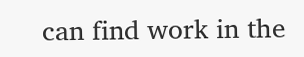can find work in the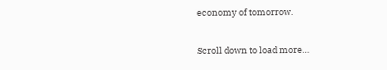economy of tomorrow.

Scroll down to load more…